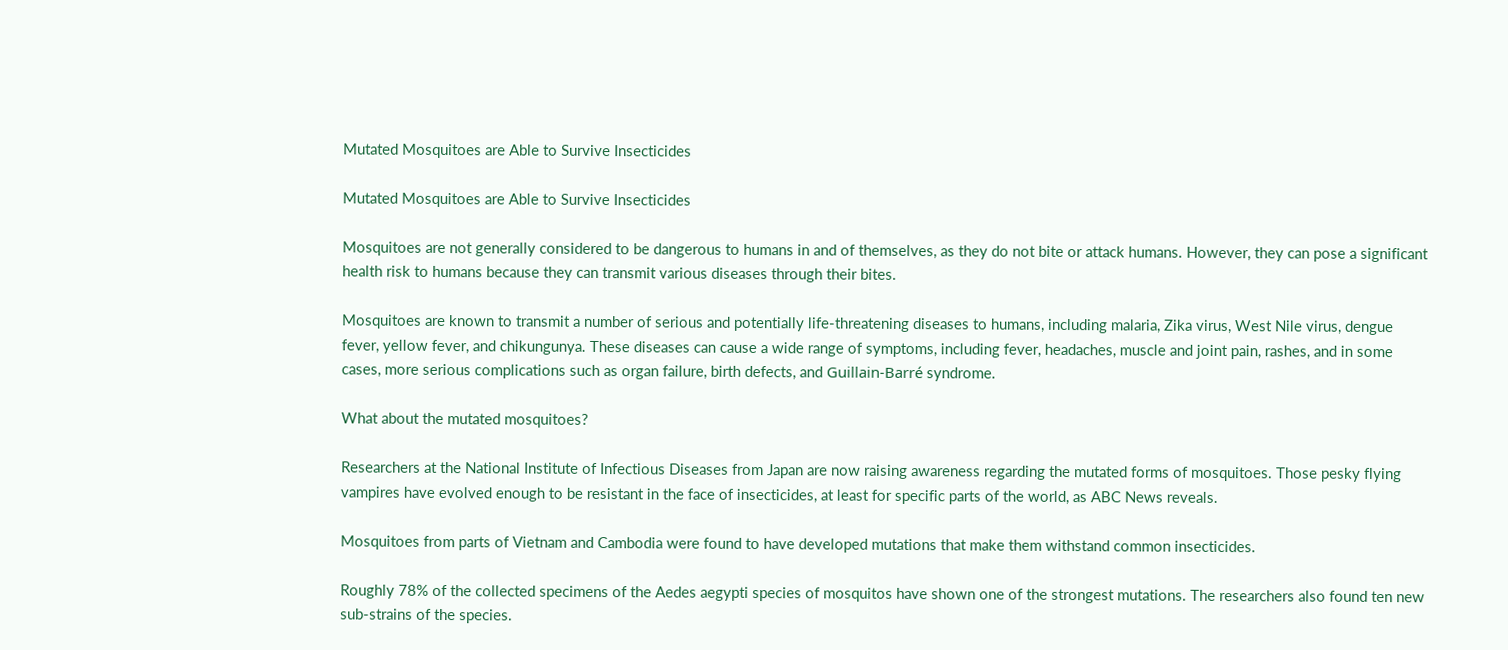Mutated Mosquitoes are Able to Survive Insecticides

Mutated Mosquitoes are Able to Survive Insecticides

Mosquitoes are not generally considered to be dangerous to humans in and of themselves, as they do not bite or attack humans. However, they can pose a significant health risk to humans because they can transmit various diseases through their bites.

Mosquitoes are known to transmit a number of serious and potentially life-threatening diseases to humans, including malaria, Zika virus, West Nile virus, dengue fever, yellow fever, and chikungunya. These diseases can cause a wide range of symptoms, including fever, headaches, muscle and joint pain, rashes, and in some cases, more serious complications such as organ failure, birth defects, and Guillain-Barré syndrome.

What about the mutated mosquitoes?

Researchers at the National Institute of Infectious Diseases from Japan are now raising awareness regarding the mutated forms of mosquitoes. Those pesky flying vampires have evolved enough to be resistant in the face of insecticides, at least for specific parts of the world, as ABC News reveals.

Mosquitoes from parts of Vietnam and Cambodia were found to have developed mutations that make them withstand common insecticides.

Roughly 78% of the collected specimens of the Aedes aegypti species of mosquitos have shown one of the strongest mutations. The researchers also found ten new sub-strains of the species.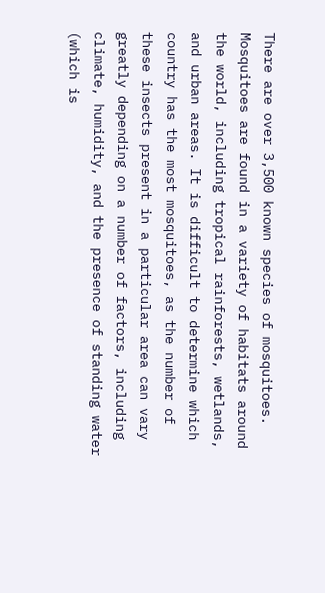There are over 3,500 known species of mosquitoes. Mosquitoes are found in a variety of habitats around the world, including tropical rainforests, wetlands, and urban areas. It is difficult to determine which country has the most mosquitoes, as the number of these insects present in a particular area can vary greatly depending on a number of factors, including climate, humidity, and the presence of standing water (which is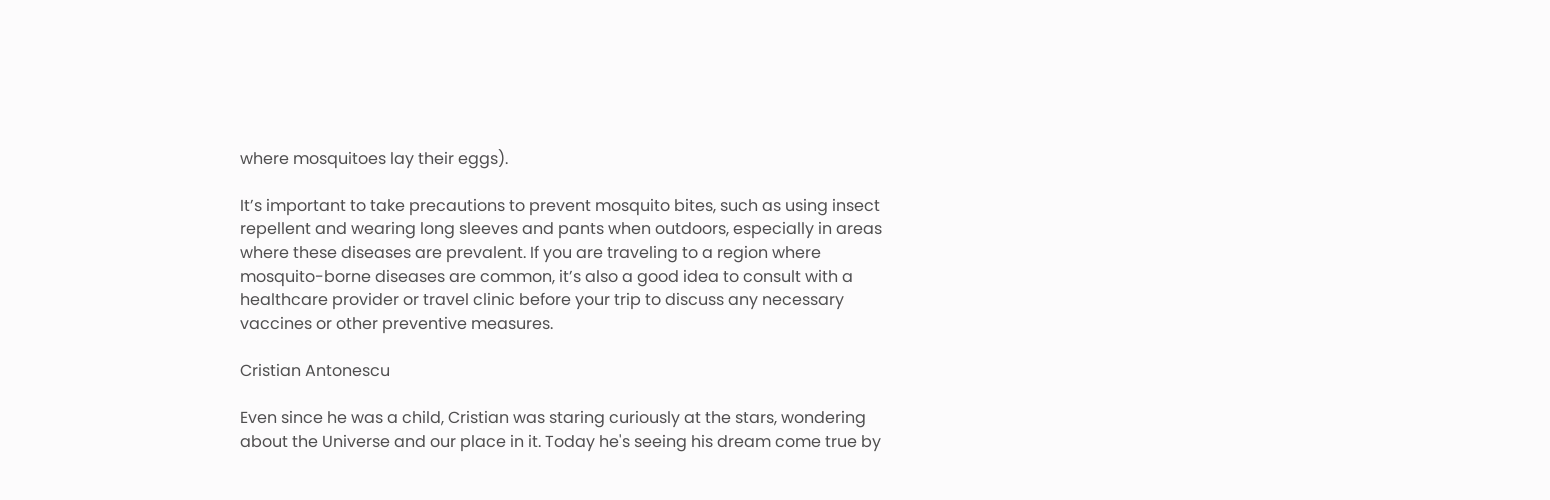where mosquitoes lay their eggs).

It’s important to take precautions to prevent mosquito bites, such as using insect repellent and wearing long sleeves and pants when outdoors, especially in areas where these diseases are prevalent. If you are traveling to a region where mosquito-borne diseases are common, it’s also a good idea to consult with a healthcare provider or travel clinic before your trip to discuss any necessary vaccines or other preventive measures.

Cristian Antonescu

Even since he was a child, Cristian was staring curiously at the stars, wondering about the Universe and our place in it. Today he's seeing his dream come true by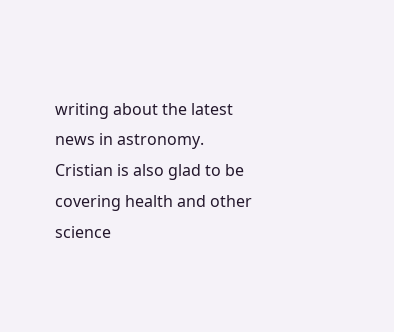writing about the latest news in astronomy. Cristian is also glad to be covering health and other science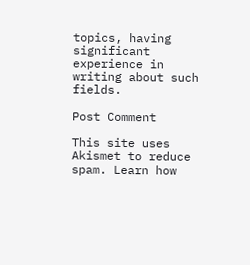topics, having significant experience in writing about such fields.

Post Comment

This site uses Akismet to reduce spam. Learn how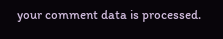your comment data is processed.